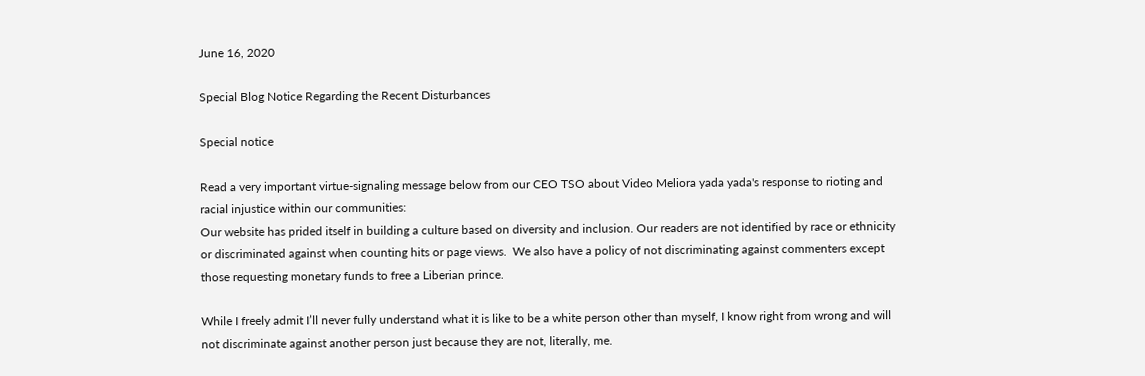June 16, 2020

Special Blog Notice Regarding the Recent Disturbances

Special notice

Read a very important virtue-signaling message below from our CEO TSO about Video Meliora yada yada's response to rioting and racial injustice within our communities:
Our website has prided itself in building a culture based on diversity and inclusion. Our readers are not identified by race or ethnicity or discriminated against when counting hits or page views.  We also have a policy of not discriminating against commenters except those requesting monetary funds to free a Liberian prince.

While I freely admit I’ll never fully understand what it is like to be a white person other than myself, I know right from wrong and will not discriminate against another person just because they are not, literally, me.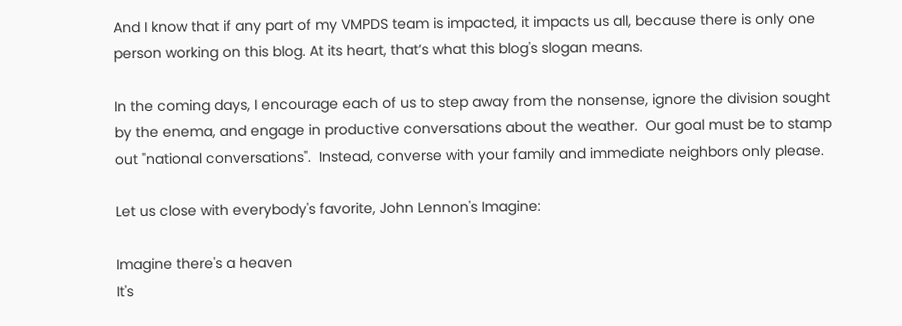And I know that if any part of my VMPDS team is impacted, it impacts us all, because there is only one person working on this blog. At its heart, that’s what this blog's slogan means.

In the coming days, I encourage each of us to step away from the nonsense, ignore the division sought by the enema, and engage in productive conversations about the weather.  Our goal must be to stamp out "national conversations".  Instead, converse with your family and immediate neighbors only please.

Let us close with everybody's favorite, John Lennon's Imagine:

Imagine there's a heaven
It's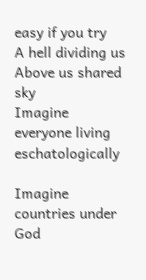easy if you try
A hell dividing us
Above us shared sky
Imagine everyone living eschatologically

Imagine countries under God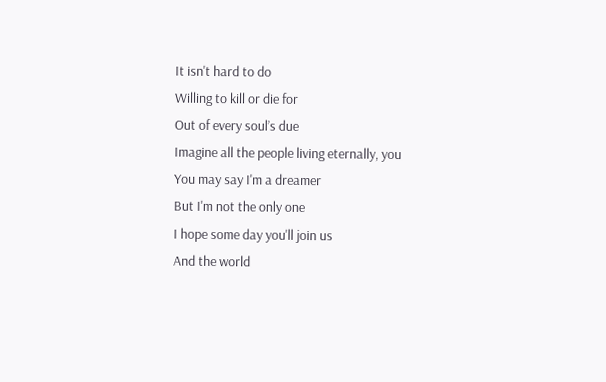It isn't hard to do
Willing to kill or die for
Out of every soul’s due
Imagine all the people living eternally, you
You may say I'm a dreamer
But I'm not the only one
I hope some day you'll join us
And the world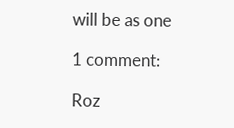will be as one

1 comment:

Roz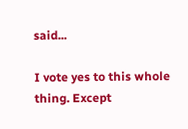said...

I vote yes to this whole thing. Except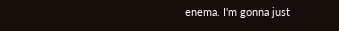enema. I'm gonna just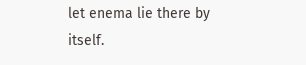let enema lie there by itself.